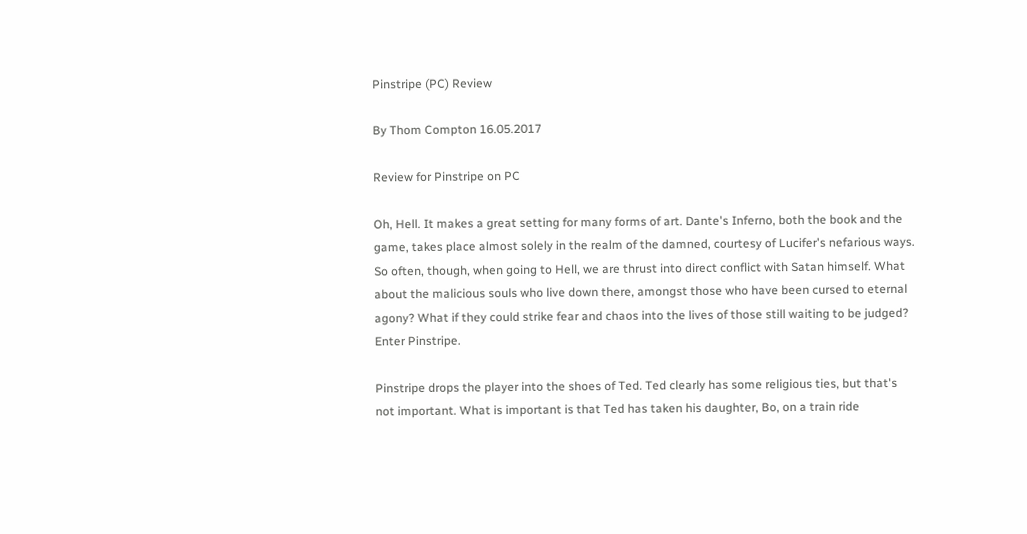Pinstripe (PC) Review

By Thom Compton 16.05.2017

Review for Pinstripe on PC

Oh, Hell. It makes a great setting for many forms of art. Dante's Inferno, both the book and the game, takes place almost solely in the realm of the damned, courtesy of Lucifer's nefarious ways. So often, though, when going to Hell, we are thrust into direct conflict with Satan himself. What about the malicious souls who live down there, amongst those who have been cursed to eternal agony? What if they could strike fear and chaos into the lives of those still waiting to be judged? Enter Pinstripe.

Pinstripe drops the player into the shoes of Ted. Ted clearly has some religious ties, but that's not important. What is important is that Ted has taken his daughter, Bo, on a train ride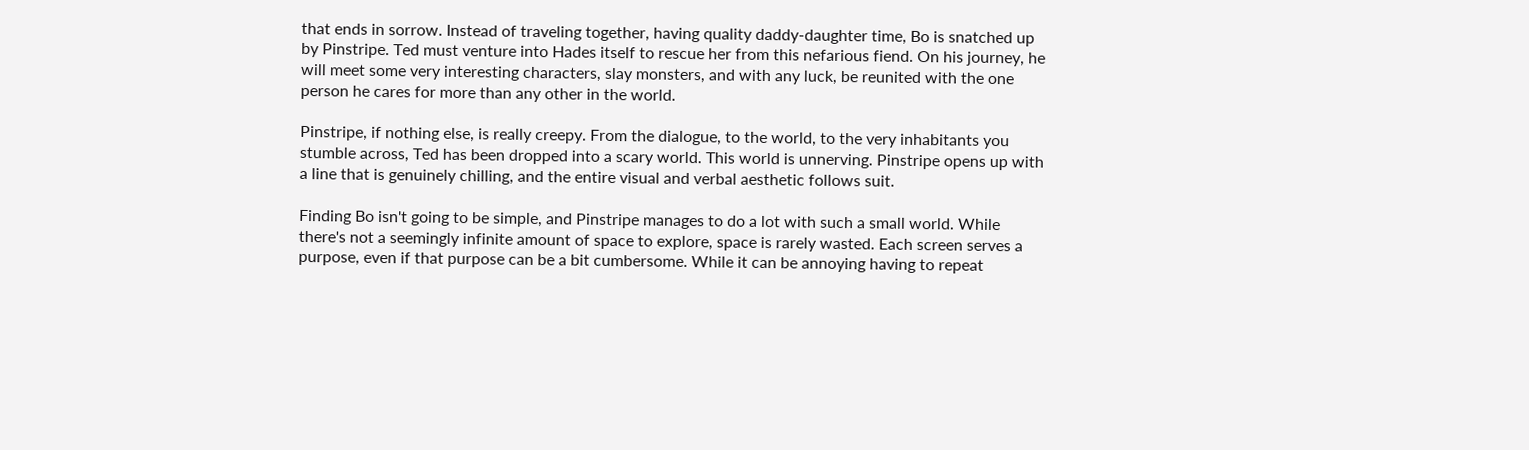that ends in sorrow. Instead of traveling together, having quality daddy-daughter time, Bo is snatched up by Pinstripe. Ted must venture into Hades itself to rescue her from this nefarious fiend. On his journey, he will meet some very interesting characters, slay monsters, and with any luck, be reunited with the one person he cares for more than any other in the world.

Pinstripe, if nothing else, is really creepy. From the dialogue, to the world, to the very inhabitants you stumble across, Ted has been dropped into a scary world. This world is unnerving. Pinstripe opens up with a line that is genuinely chilling, and the entire visual and verbal aesthetic follows suit.

Finding Bo isn't going to be simple, and Pinstripe manages to do a lot with such a small world. While there's not a seemingly infinite amount of space to explore, space is rarely wasted. Each screen serves a purpose, even if that purpose can be a bit cumbersome. While it can be annoying having to repeat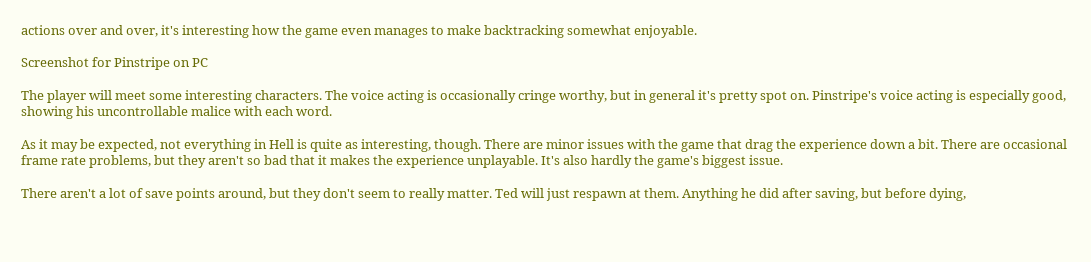actions over and over, it's interesting how the game even manages to make backtracking somewhat enjoyable.

Screenshot for Pinstripe on PC

The player will meet some interesting characters. The voice acting is occasionally cringe worthy, but in general it's pretty spot on. Pinstripe's voice acting is especially good, showing his uncontrollable malice with each word.

As it may be expected, not everything in Hell is quite as interesting, though. There are minor issues with the game that drag the experience down a bit. There are occasional frame rate problems, but they aren't so bad that it makes the experience unplayable. It's also hardly the game's biggest issue.

There aren't a lot of save points around, but they don't seem to really matter. Ted will just respawn at them. Anything he did after saving, but before dying,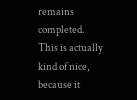remains completed. This is actually kind of nice, because it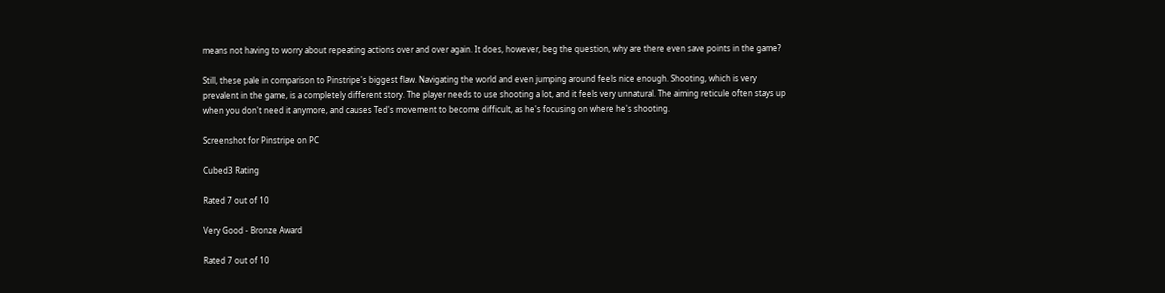means not having to worry about repeating actions over and over again. It does, however, beg the question, why are there even save points in the game?

Still, these pale in comparison to Pinstripe's biggest flaw. Navigating the world and even jumping around feels nice enough. Shooting, which is very prevalent in the game, is a completely different story. The player needs to use shooting a lot, and it feels very unnatural. The aiming reticule often stays up when you don't need it anymore, and causes Ted's movement to become difficult, as he's focusing on where he's shooting.

Screenshot for Pinstripe on PC

Cubed3 Rating

Rated 7 out of 10

Very Good - Bronze Award

Rated 7 out of 10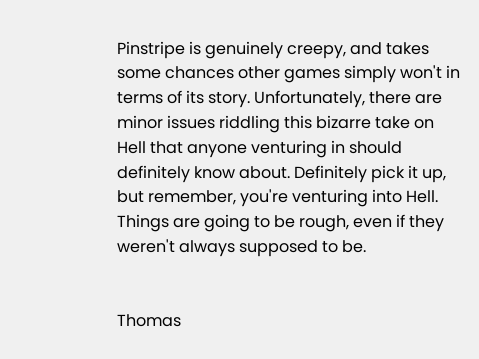Pinstripe is genuinely creepy, and takes some chances other games simply won't in terms of its story. Unfortunately, there are minor issues riddling this bizarre take on Hell that anyone venturing in should definitely know about. Definitely pick it up, but remember, you're venturing into Hell. Things are going to be rough, even if they weren't always supposed to be.


Thomas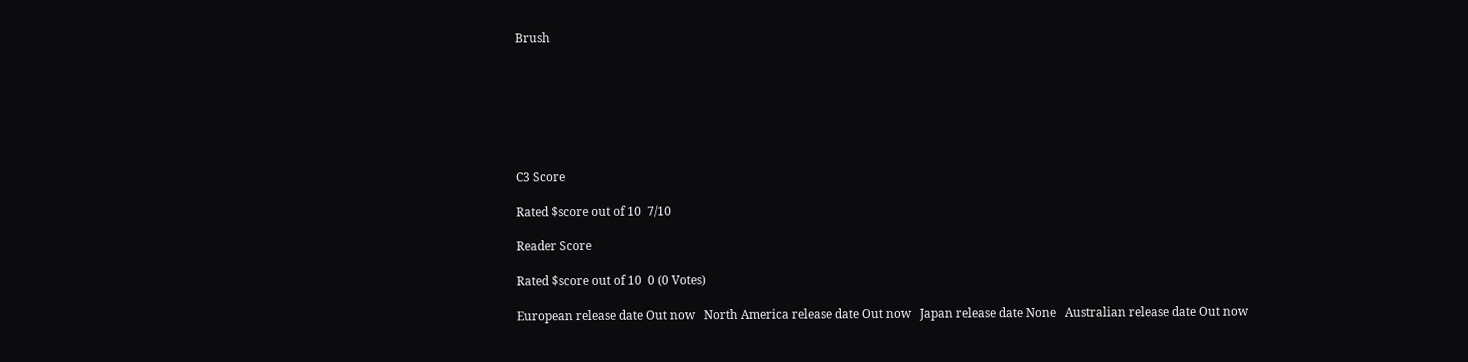Brush







C3 Score

Rated $score out of 10  7/10

Reader Score

Rated $score out of 10  0 (0 Votes)

European release date Out now   North America release date Out now   Japan release date None   Australian release date Out now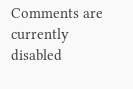Comments are currently disabled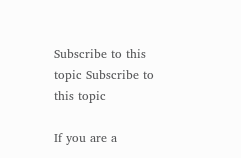Subscribe to this topic Subscribe to this topic

If you are a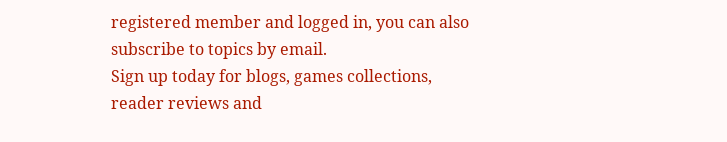registered member and logged in, you can also subscribe to topics by email.
Sign up today for blogs, games collections, reader reviews and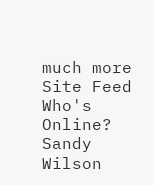much more
Site Feed
Who's Online?
Sandy Wilson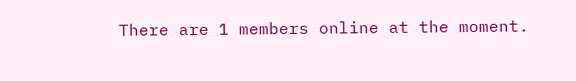There are 1 members online at the moment.